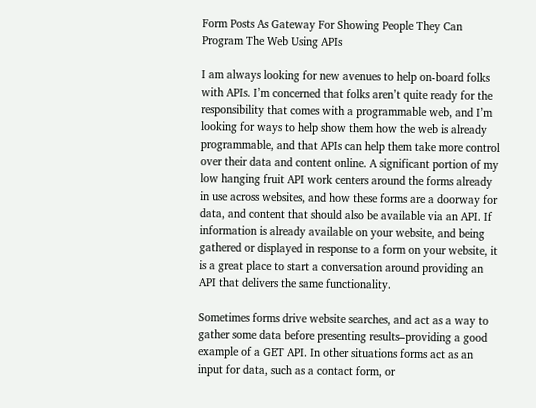Form Posts As Gateway For Showing People They Can Program The Web Using APIs

I am always looking for new avenues to help on-board folks with APIs. I’m concerned that folks aren’t quite ready for the responsibility that comes with a programmable web, and I’m looking for ways to help show them how the web is already programmable, and that APIs can help them take more control over their data and content online. A significant portion of my low hanging fruit API work centers around the forms already in use across websites, and how these forms are a doorway for data, and content that should also be available via an API. If information is already available on your website, and being gathered or displayed in response to a form on your website, it is a great place to start a conversation around providing an API that delivers the same functionality.

Sometimes forms drive website searches, and act as a way to gather some data before presenting results–providing a good example of a GET API. In other situations forms act as an input for data, such as a contact form, or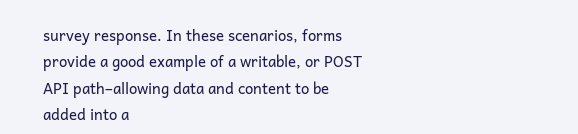survey response. In these scenarios, forms provide a good example of a writable, or POST API path–allowing data and content to be added into a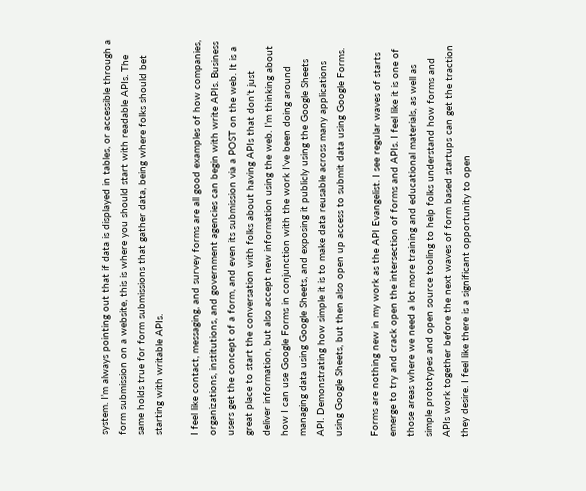system. I’m always pointing out that if data is displayed in tables, or accessible through a form submission on a website, this is where you should start with readable APIs. The same holds true for form submissions that gather data, being where folks should bet starting with writable APIs.

I feel like contact, messaging, and survey forms are all good examples of how companies, organizations, institutions, and government agencies can begin with write APIs. Business users get the concept of a form, and even its submission via a POST on the web. It is a great place to start the conversation with folks about having APIs that don’t just deliver information, but also accept new information using the web. I’m thinking about how I can use Google Forms in conjunction with the work I’ve been doing around managing data using Google Sheets, and exposing it publicly using the Google Sheets API. Demonstrating how simple it is to make data reusable across many applications using Google Sheets, but then also open up access to submit data using Google Forms.

Forms are nothing new in my work as the API Evangelist. I see regular waves of starts emerge to try and crack open the intersection of forms and APIs. I feel like it is one of those areas where we need a lot more training and educational materials, as well as simple prototypes and open source tooling to help folks understand how forms and APIs work together before the next waves of form based startups can get the traction they desire. I feel like there is a significant opportunity to open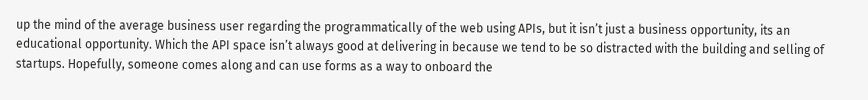up the mind of the average business user regarding the programmatically of the web using APIs, but it isn’t just a business opportunity, its an educational opportunity. Which the API space isn’t always good at delivering in because we tend to be so distracted with the building and selling of startups. Hopefully, someone comes along and can use forms as a way to onboard the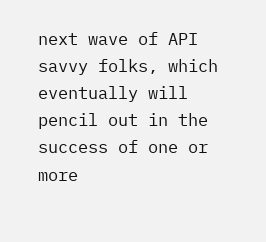next wave of API savvy folks, which eventually will pencil out in the success of one or more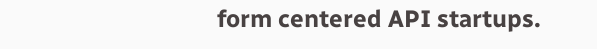form centered API startups.